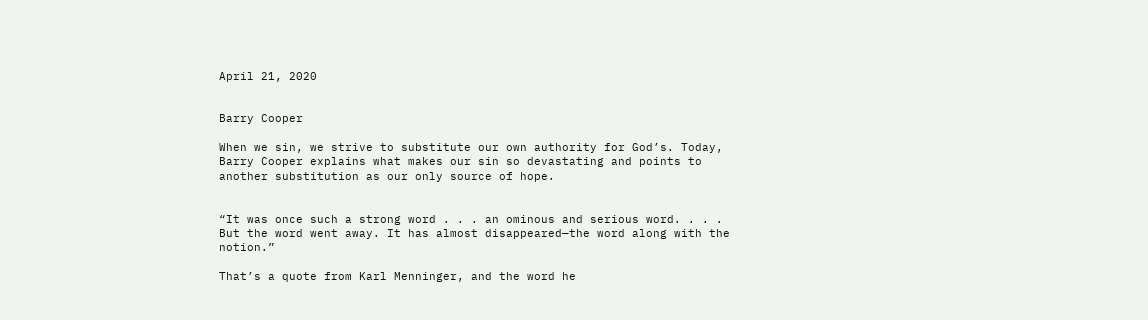April 21, 2020


Barry Cooper

When we sin, we strive to substitute our own authority for God’s. Today, Barry Cooper explains what makes our sin so devastating and points to another substitution as our only source of hope.


“It was once such a strong word . . . an ominous and serious word. . . . But the word went away. It has almost disappeared—the word along with the notion.”

That’s a quote from Karl Menninger, and the word he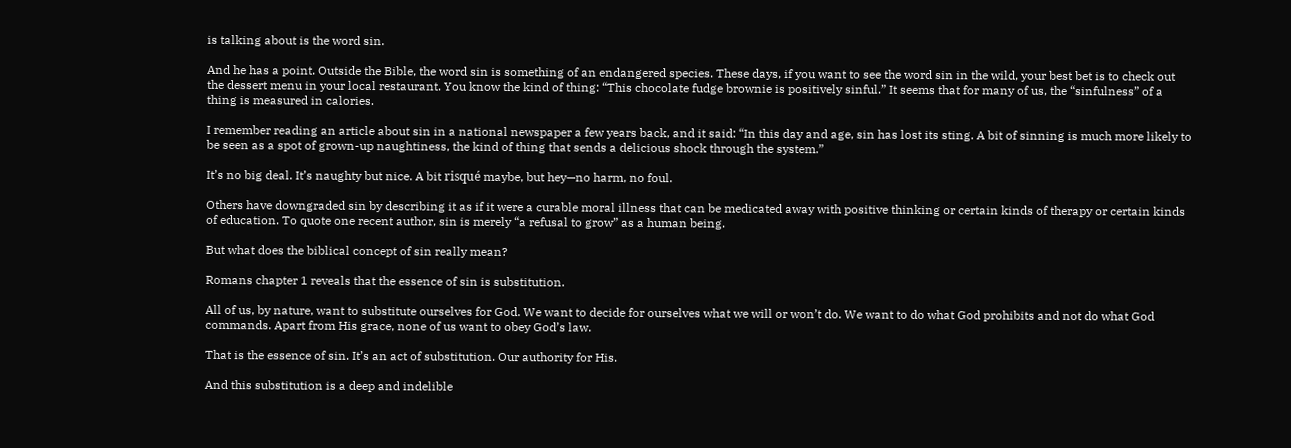is talking about is the word sin.

And he has a point. Outside the Bible, the word sin is something of an endangered species. These days, if you want to see the word sin in the wild, your best bet is to check out the dessert menu in your local restaurant. You know the kind of thing: “This chocolate fudge brownie is positively sinful.” It seems that for many of us, the “sinfulness” of a thing is measured in calories.

I remember reading an article about sin in a national newspaper a few years back, and it said: “In this day and age, sin has lost its sting. A bit of sinning is much more likely to be seen as a spot of grown-up naughtiness, the kind of thing that sends a delicious shock through the system.”

It’s no big deal. It’s naughty but nice. A bit risqué maybe, but hey—no harm, no foul.

Others have downgraded sin by describing it as if it were a curable moral illness that can be medicated away with positive thinking or certain kinds of therapy or certain kinds of education. To quote one recent author, sin is merely “a refusal to grow” as a human being.

But what does the biblical concept of sin really mean?

Romans chapter 1 reveals that the essence of sin is substitution.

All of us, by nature, want to substitute ourselves for God. We want to decide for ourselves what we will or won’t do. We want to do what God prohibits and not do what God commands. Apart from His grace, none of us want to obey God’s law.

That is the essence of sin. It’s an act of substitution. Our authority for His.

And this substitution is a deep and indelible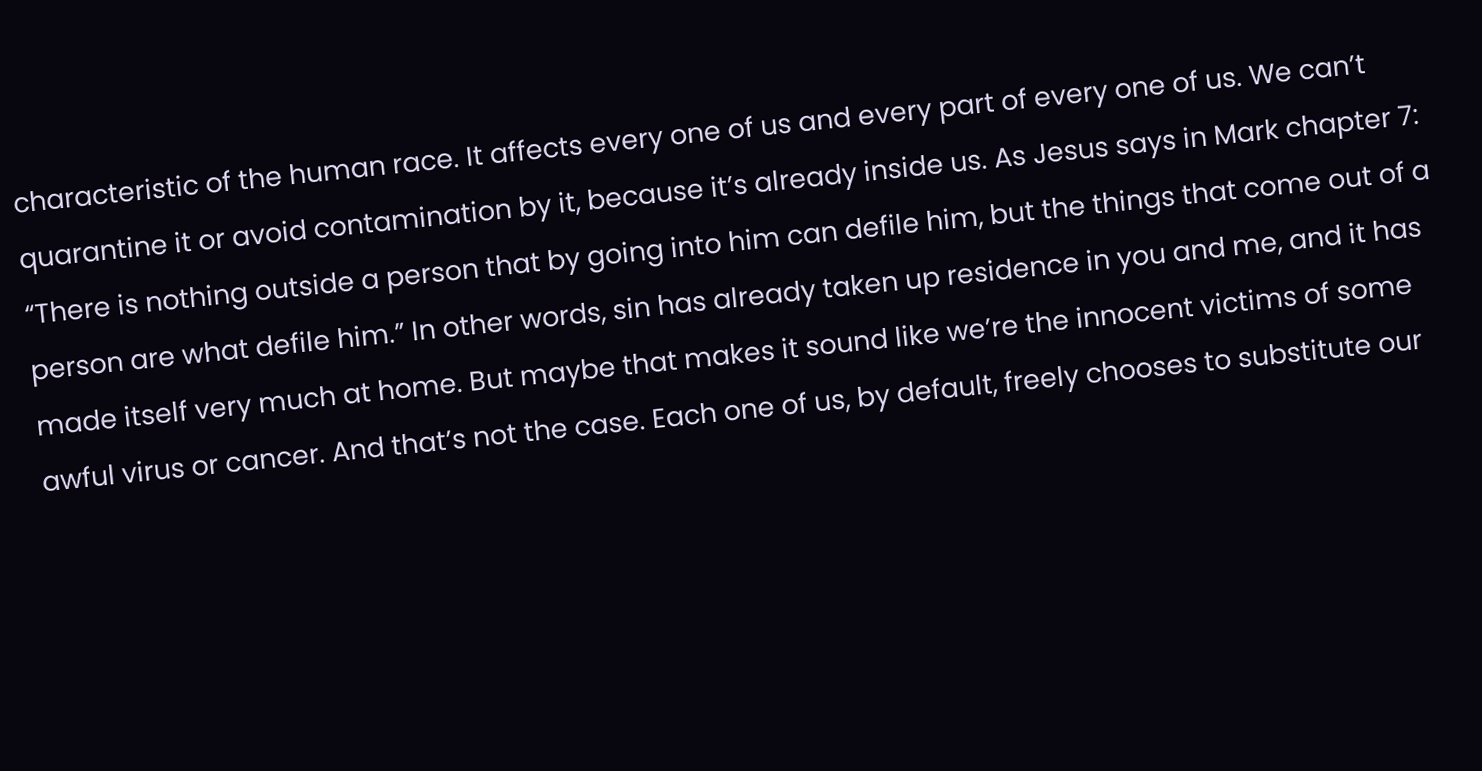characteristic of the human race. It affects every one of us and every part of every one of us. We can’t quarantine it or avoid contamination by it, because it’s already inside us. As Jesus says in Mark chapter 7: “There is nothing outside a person that by going into him can defile him, but the things that come out of a person are what defile him.” In other words, sin has already taken up residence in you and me, and it has made itself very much at home. But maybe that makes it sound like we’re the innocent victims of some awful virus or cancer. And that’s not the case. Each one of us, by default, freely chooses to substitute our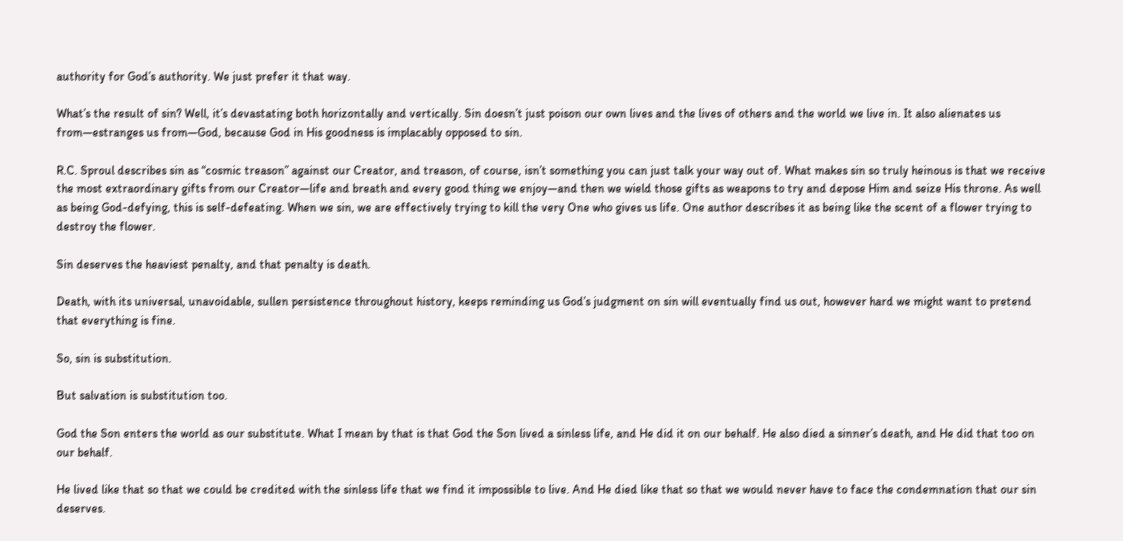authority for God’s authority. We just prefer it that way.

What’s the result of sin? Well, it’s devastating both horizontally and vertically. Sin doesn’t just poison our own lives and the lives of others and the world we live in. It also alienates us from—estranges us from—God, because God in His goodness is implacably opposed to sin.

R.C. Sproul describes sin as “cosmic treason” against our Creator, and treason, of course, isn’t something you can just talk your way out of. What makes sin so truly heinous is that we receive the most extraordinary gifts from our Creator—life and breath and every good thing we enjoy—and then we wield those gifts as weapons to try and depose Him and seize His throne. As well as being God-defying, this is self-defeating. When we sin, we are effectively trying to kill the very One who gives us life. One author describes it as being like the scent of a flower trying to destroy the flower.

Sin deserves the heaviest penalty, and that penalty is death.

Death, with its universal, unavoidable, sullen persistence throughout history, keeps reminding us God’s judgment on sin will eventually find us out, however hard we might want to pretend that everything is fine.

So, sin is substitution.

But salvation is substitution too.

God the Son enters the world as our substitute. What I mean by that is that God the Son lived a sinless life, and He did it on our behalf. He also died a sinner’s death, and He did that too on our behalf.

He lived like that so that we could be credited with the sinless life that we find it impossible to live. And He died like that so that we would never have to face the condemnation that our sin deserves.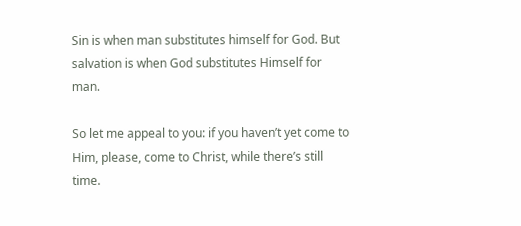Sin is when man substitutes himself for God. But salvation is when God substitutes Himself for man.

So let me appeal to you: if you haven’t yet come to Him, please, come to Christ, while there’s still time.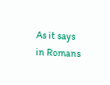As it says in Romans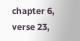chapter 6, verse 23,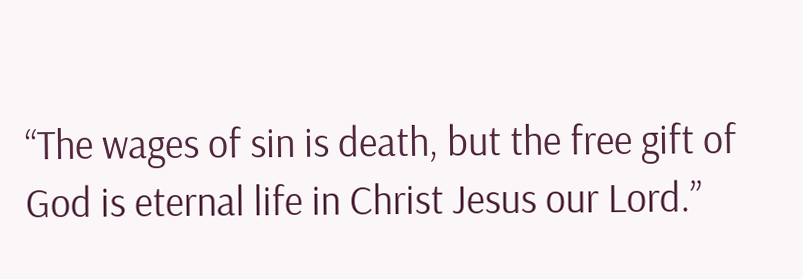“The wages of sin is death, but the free gift of God is eternal life in Christ Jesus our Lord.”